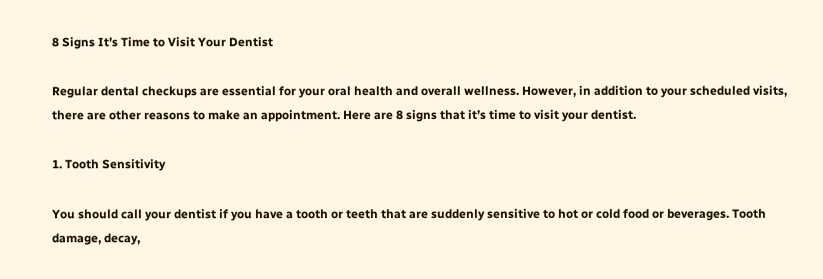8 Signs It’s Time to Visit Your Dentist

Regular dental checkups are essential for your oral health and overall wellness. However, in addition to your scheduled visits, there are other reasons to make an appointment. Here are 8 signs that it’s time to visit your dentist.

1. Tooth Sensitivity

You should call your dentist if you have a tooth or teeth that are suddenly sensitive to hot or cold food or beverages. Tooth damage, decay,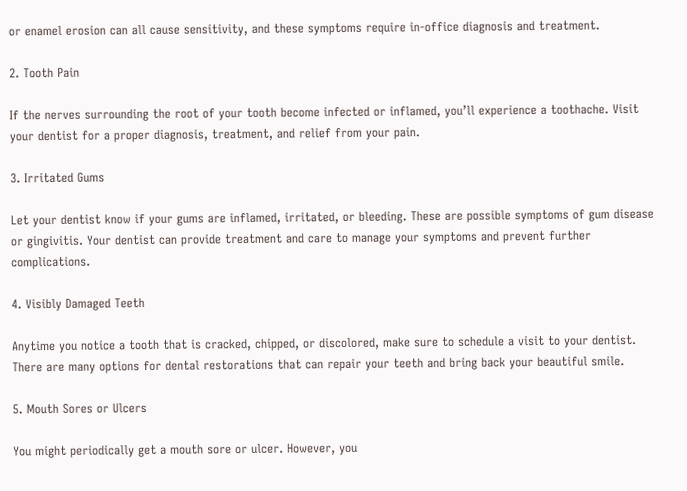or enamel erosion can all cause sensitivity, and these symptoms require in-office diagnosis and treatment.

2. Tooth Pain

If the nerves surrounding the root of your tooth become infected or inflamed, you’ll experience a toothache. Visit your dentist for a proper diagnosis, treatment, and relief from your pain.

3. Irritated Gums

Let your dentist know if your gums are inflamed, irritated, or bleeding. These are possible symptoms of gum disease or gingivitis. Your dentist can provide treatment and care to manage your symptoms and prevent further complications.

4. Visibly Damaged Teeth

Anytime you notice a tooth that is cracked, chipped, or discolored, make sure to schedule a visit to your dentist. There are many options for dental restorations that can repair your teeth and bring back your beautiful smile.

5. Mouth Sores or Ulcers

You might periodically get a mouth sore or ulcer. However, you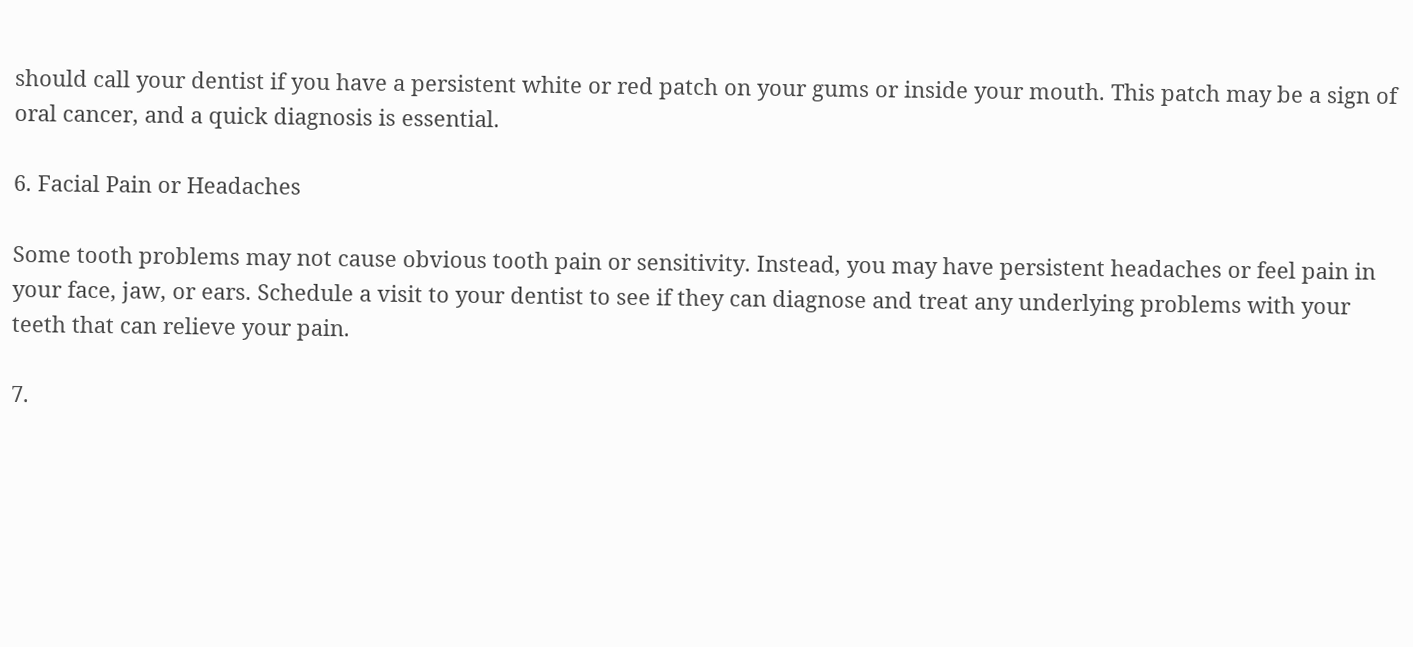should call your dentist if you have a persistent white or red patch on your gums or inside your mouth. This patch may be a sign of oral cancer, and a quick diagnosis is essential.

6. Facial Pain or Headaches

Some tooth problems may not cause obvious tooth pain or sensitivity. Instead, you may have persistent headaches or feel pain in your face, jaw, or ears. Schedule a visit to your dentist to see if they can diagnose and treat any underlying problems with your teeth that can relieve your pain.

7.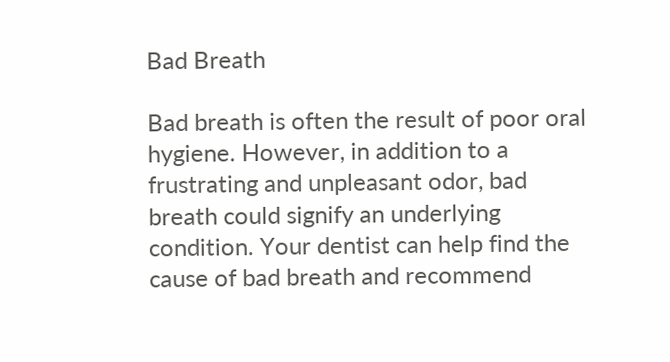Bad Breath

Bad breath is often the result of poor oral hygiene. However, in addition to a frustrating and unpleasant odor, bad breath could signify an underlying condition. Your dentist can help find the cause of bad breath and recommend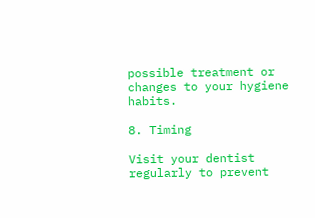possible treatment or changes to your hygiene habits.

8. Timing

Visit your dentist regularly to prevent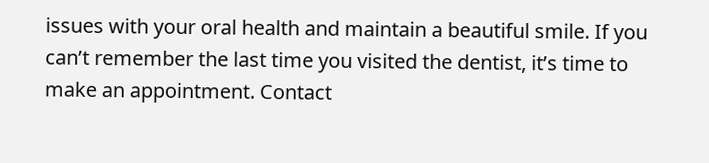issues with your oral health and maintain a beautiful smile. If you can’t remember the last time you visited the dentist, it’s time to make an appointment. Contact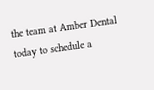the team at Amber Dental today to schedule a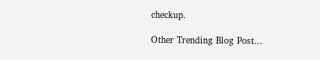checkup.

Other Trending Blog Post...